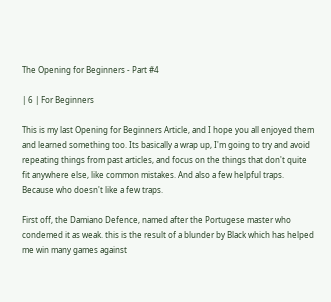The Opening for Beginners - Part #4

| 6 | For Beginners

This is my last Opening for Beginners Article, and I hope you all enjoyed them and learned something too. Its basically a wrap up, I'm going to try and avoid repeating things from past articles, and focus on the things that don't quite fit anywhere else, like common mistakes. And also a few helpful traps. Because who doesn't like a few traps.

First off, the Damiano Defence, named after the Portugese master who condemed it as weak. this is the result of a blunder by Black which has helped me win many games against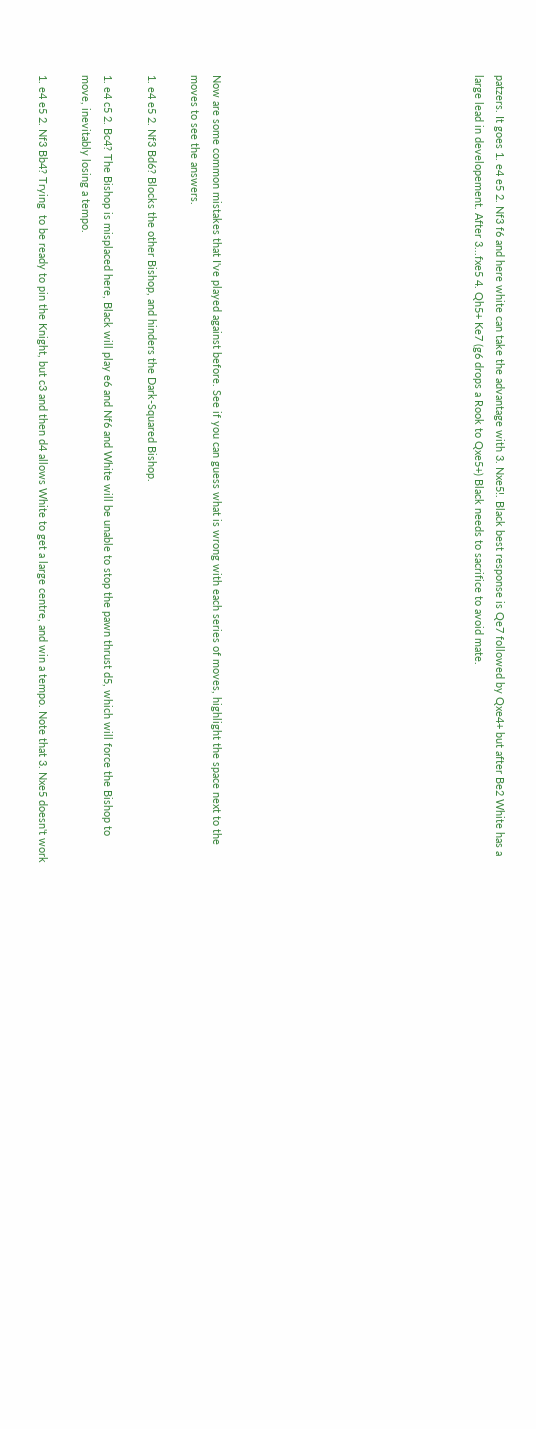patzers. It goes 1. e4 e5 2. Nf3 f6 and here white can take the advantage with 3. Nxe5!. Black best response is Qe7 followed by Qxe4+ but after Be2 White has a large lead in developement. After 3...fxe5 4. Qh5+ Ke7 (g6 drops a Rook to Qxe5+) Black needs to sacrifice to avoid mate.











Now are some common mistakes that I've played against before. See if you can guess what is wrong with each series of moves, highlight the space next to the moves to see the answers.

1. e4 e5 2. Nf3 Bd6? Blocks the other Bishop, and hinders the Dark-Squared Bishop.

1. e4 c5 2. Bc4? The Bishop is misplaced here, Black will play e6 and Nf6 and White will be unable to stop the pawn thrust d5, which will force the Bishop to move, inevitably losing a tempo.

1. e4 e5 2. Nf3 Bb4? Trying  to be ready to pin the Knight, but c3 and then d4 allows White to get a large centre, and win a tempo. Note that 3. Nxe5 doesn't work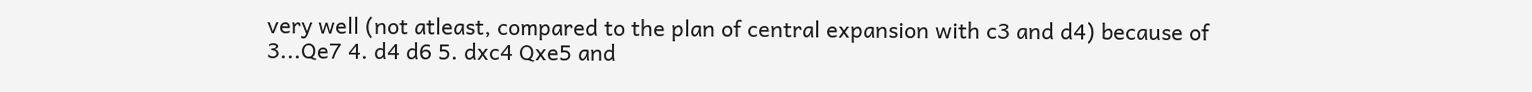very well (not atleast, compared to the plan of central expansion with c3 and d4) because of 3...Qe7 4. d4 d6 5. dxc4 Qxe5 and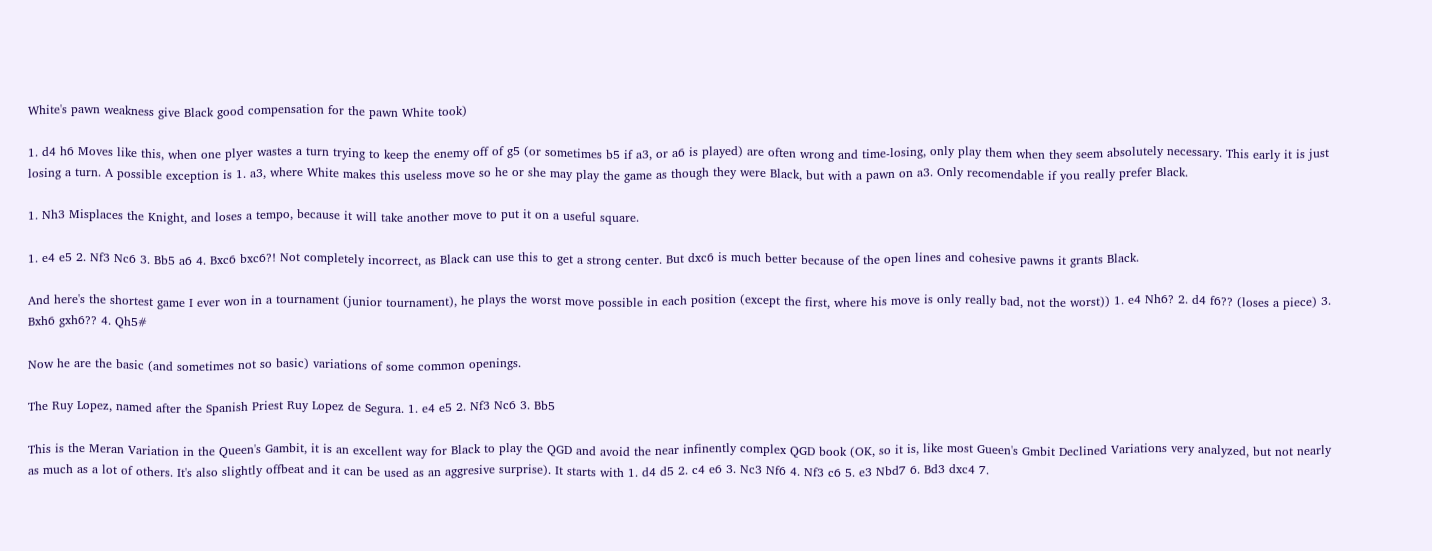White's pawn weakness give Black good compensation for the pawn White took)

1. d4 h6 Moves like this, when one plyer wastes a turn trying to keep the enemy off of g5 (or sometimes b5 if a3, or a6 is played) are often wrong and time-losing, only play them when they seem absolutely necessary. This early it is just losing a turn. A possible exception is 1. a3, where White makes this useless move so he or she may play the game as though they were Black, but with a pawn on a3. Only recomendable if you really prefer Black.

1. Nh3 Misplaces the Knight, and loses a tempo, because it will take another move to put it on a useful square.

1. e4 e5 2. Nf3 Nc6 3. Bb5 a6 4. Bxc6 bxc6?! Not completely incorrect, as Black can use this to get a strong center. But dxc6 is much better because of the open lines and cohesive pawns it grants Black.

And here's the shortest game I ever won in a tournament (junior tournament), he plays the worst move possible in each position (except the first, where his move is only really bad, not the worst)) 1. e4 Nh6? 2. d4 f6?? (loses a piece) 3. Bxh6 gxh6?? 4. Qh5#

Now he are the basic (and sometimes not so basic) variations of some common openings.

The Ruy Lopez, named after the Spanish Priest Ruy Lopez de Segura. 1. e4 e5 2. Nf3 Nc6 3. Bb5

This is the Meran Variation in the Queen's Gambit, it is an excellent way for Black to play the QGD and avoid the near infinently complex QGD book (OK, so it is, like most Gueen's Gmbit Declined Variations very analyzed, but not nearly as much as a lot of others. It's also slightly offbeat and it can be used as an aggresive surprise). It starts with 1. d4 d5 2. c4 e6 3. Nc3 Nf6 4. Nf3 c6 5. e3 Nbd7 6. Bd3 dxc4 7.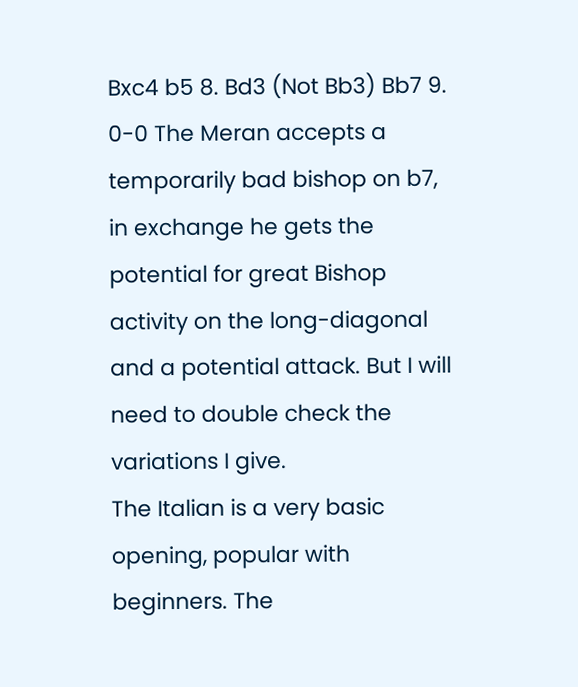Bxc4 b5 8. Bd3 (Not Bb3) Bb7 9. 0-0 The Meran accepts a temporarily bad bishop on b7, in exchange he gets the potential for great Bishop activity on the long-diagonal and a potential attack. But I will need to double check the variations I give.
The Italian is a very basic opening, popular with beginners. The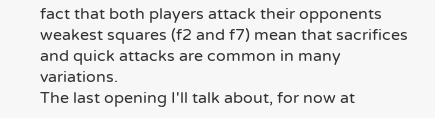fact that both players attack their opponents weakest squares (f2 and f7) mean that sacrifices and quick attacks are common in many variations.
The last opening I'll talk about, for now at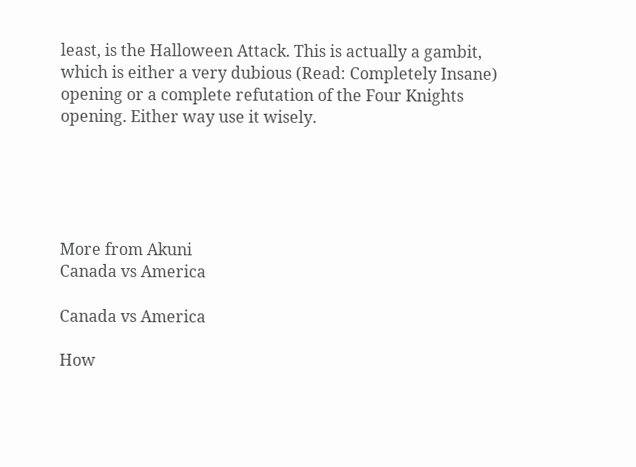least, is the Halloween Attack. This is actually a gambit, which is either a very dubious (Read: Completely Insane) opening or a complete refutation of the Four Knights opening. Either way use it wisely.





More from Akuni
Canada vs America

Canada vs America

How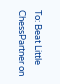To: Beat Little ChessPartner on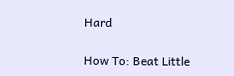Hard

How To: Beat Little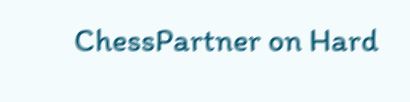ChessPartner on Hard